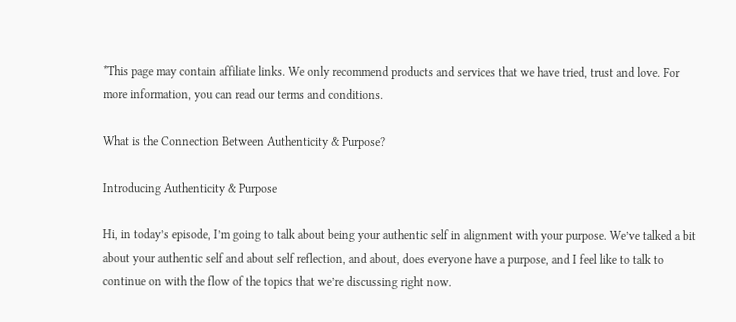*This page may contain affiliate links. We only recommend products and services that we have tried, trust and love. For more information, you can read our terms and conditions.

What is the Connection Between Authenticity & Purpose?

Introducing Authenticity & Purpose

Hi, in today’s episode, I’m going to talk about being your authentic self in alignment with your purpose. We’ve talked a bit about your authentic self and about self reflection, and about, does everyone have a purpose, and I feel like to talk to continue on with the flow of the topics that we’re discussing right now.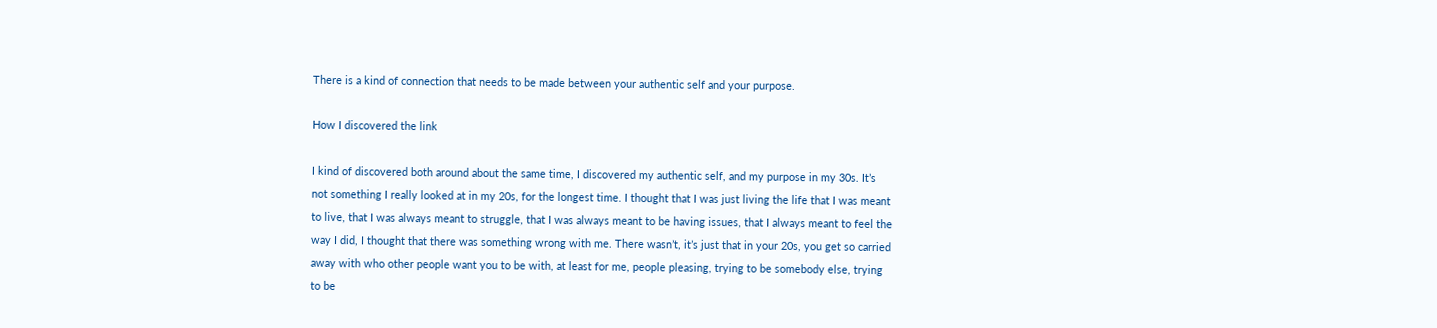There is a kind of connection that needs to be made between your authentic self and your purpose.

How I discovered the link

I kind of discovered both around about the same time, I discovered my authentic self, and my purpose in my 30s. It’s not something I really looked at in my 20s, for the longest time. I thought that I was just living the life that I was meant to live, that I was always meant to struggle, that I was always meant to be having issues, that I always meant to feel the way I did, I thought that there was something wrong with me. There wasn’t, it’s just that in your 20s, you get so carried away with who other people want you to be with, at least for me, people pleasing, trying to be somebody else, trying to be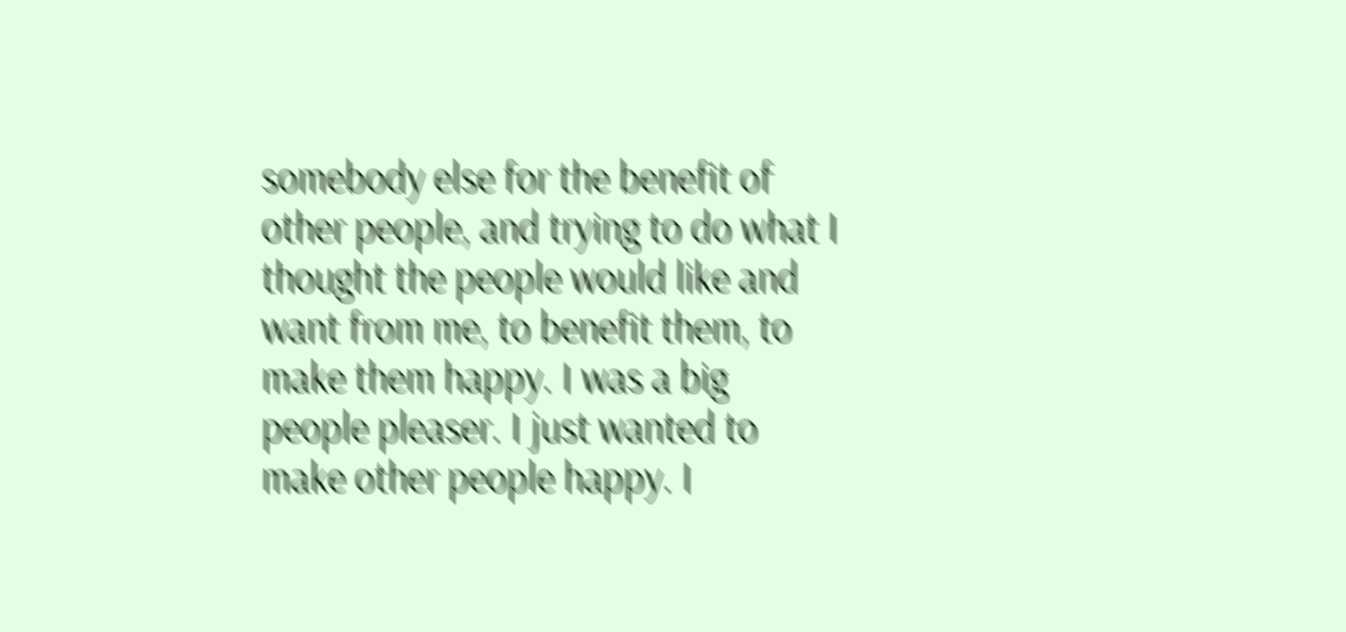somebody else for the benefit of other people, and trying to do what I thought the people would like and want from me, to benefit them, to make them happy. I was a big people pleaser. I just wanted to make other people happy. I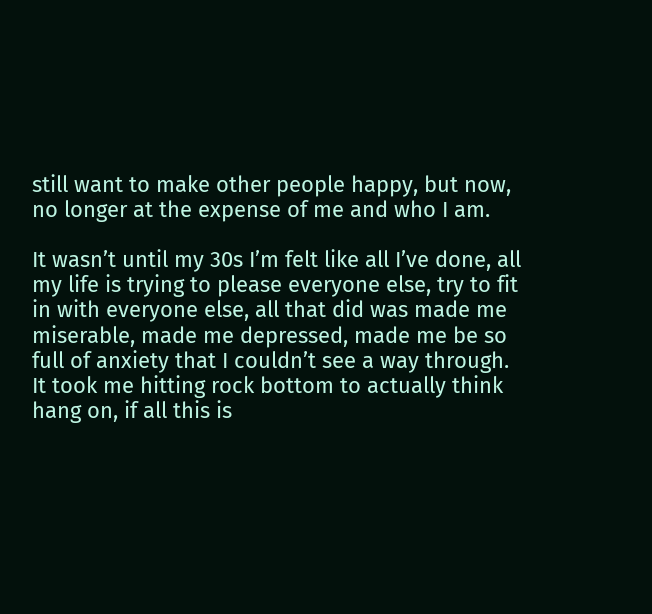still want to make other people happy, but now, no longer at the expense of me and who I am.

It wasn’t until my 30s I’m felt like all I’ve done, all my life is trying to please everyone else, try to fit in with everyone else, all that did was made me miserable, made me depressed, made me be so full of anxiety that I couldn’t see a way through. It took me hitting rock bottom to actually think hang on, if all this is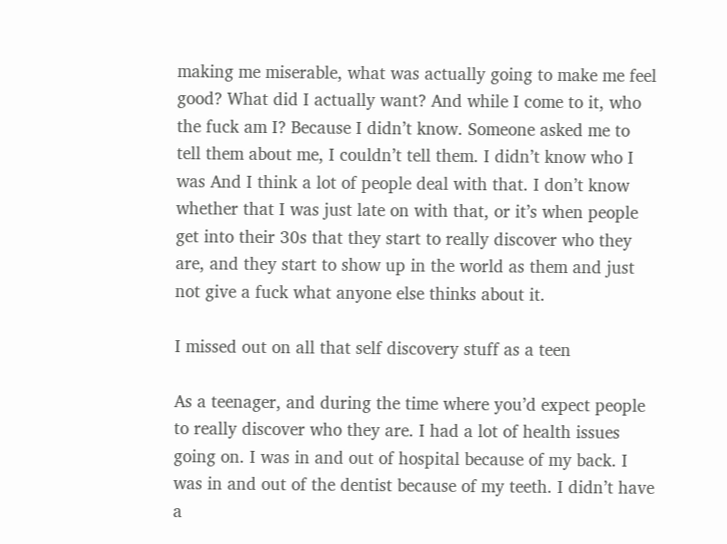making me miserable, what was actually going to make me feel good? What did I actually want? And while I come to it, who the fuck am I? Because I didn’t know. Someone asked me to tell them about me, I couldn’t tell them. I didn’t know who I was And I think a lot of people deal with that. I don’t know whether that I was just late on with that, or it’s when people get into their 30s that they start to really discover who they are, and they start to show up in the world as them and just not give a fuck what anyone else thinks about it.

I missed out on all that self discovery stuff as a teen

As a teenager, and during the time where you’d expect people to really discover who they are. I had a lot of health issues going on. I was in and out of hospital because of my back. I was in and out of the dentist because of my teeth. I didn’t have a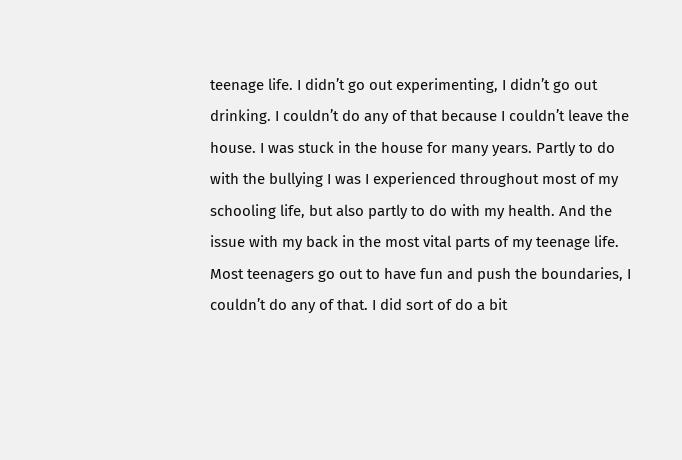teenage life. I didn’t go out experimenting, I didn’t go out drinking. I couldn’t do any of that because I couldn’t leave the house. I was stuck in the house for many years. Partly to do with the bullying I was I experienced throughout most of my schooling life, but also partly to do with my health. And the issue with my back in the most vital parts of my teenage life. Most teenagers go out to have fun and push the boundaries, I couldn’t do any of that. I did sort of do a bit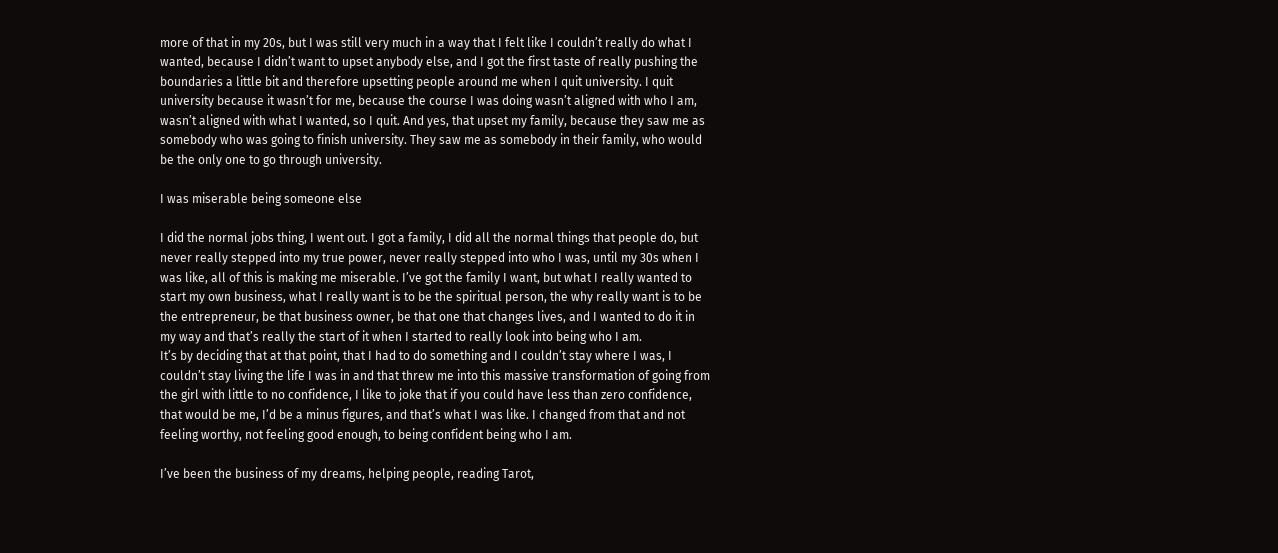more of that in my 20s, but I was still very much in a way that I felt like I couldn’t really do what I wanted, because I didn’t want to upset anybody else, and I got the first taste of really pushing the boundaries a little bit and therefore upsetting people around me when I quit university. I quit university because it wasn’t for me, because the course I was doing wasn’t aligned with who I am, wasn’t aligned with what I wanted, so I quit. And yes, that upset my family, because they saw me as somebody who was going to finish university. They saw me as somebody in their family, who would be the only one to go through university.

I was miserable being someone else

I did the normal jobs thing, I went out. I got a family, I did all the normal things that people do, but never really stepped into my true power, never really stepped into who I was, until my 30s when I was like, all of this is making me miserable. I’ve got the family I want, but what I really wanted to start my own business, what I really want is to be the spiritual person, the why really want is to be the entrepreneur, be that business owner, be that one that changes lives, and I wanted to do it in my way and that’s really the start of it when I started to really look into being who I am.
It’s by deciding that at that point, that I had to do something and I couldn’t stay where I was, I couldn’t stay living the life I was in and that threw me into this massive transformation of going from the girl with little to no confidence, I like to joke that if you could have less than zero confidence, that would be me, I’d be a minus figures, and that’s what I was like. I changed from that and not feeling worthy, not feeling good enough, to being confident being who I am.

I’ve been the business of my dreams, helping people, reading Tarot,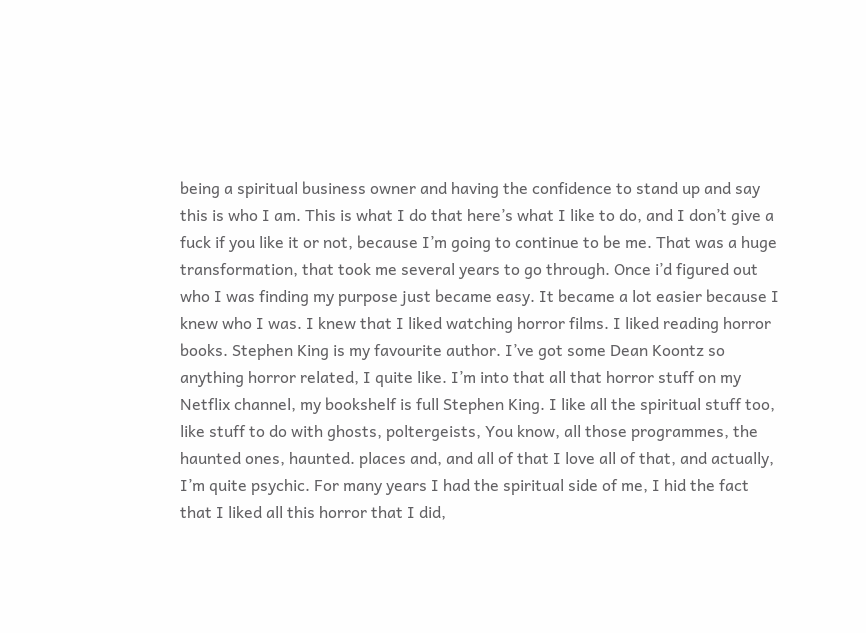being a spiritual business owner and having the confidence to stand up and say this is who I am. This is what I do that here’s what I like to do, and I don’t give a fuck if you like it or not, because I’m going to continue to be me. That was a huge transformation, that took me several years to go through. Once i’d figured out who I was finding my purpose just became easy. It became a lot easier because I knew who I was. I knew that I liked watching horror films. I liked reading horror books. Stephen King is my favourite author. I’ve got some Dean Koontz so anything horror related, I quite like. I’m into that all that horror stuff on my Netflix channel, my bookshelf is full Stephen King. I like all the spiritual stuff too, like stuff to do with ghosts, poltergeists, You know, all those programmes, the haunted ones, haunted. places and, and all of that I love all of that, and actually, I’m quite psychic. For many years I had the spiritual side of me, I hid the fact that I liked all this horror that I did,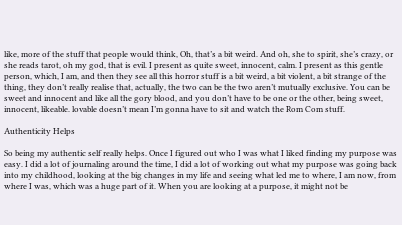like, more of the stuff that people would think, Oh, that’s a bit weird. And oh, she to spirit, she’s crazy, or she reads tarot, oh my god, that is evil. I present as quite sweet, innocent, calm. I present as this gentle person, which, I am, and then they see all this horror stuff is a bit weird, a bit violent, a bit strange of the thing, they don’t really realise that, actually, the two can be the two aren’t mutually exclusive. You can be sweet and innocent and like all the gory blood, and you don’t have to be one or the other, being sweet, innocent, likeable. lovable doesn’t mean I’m gonna have to sit and watch the Rom Com stuff.

Authenticity Helps

So being my authentic self really helps. Once I figured out who I was what I liked finding my purpose was easy. I did a lot of journaling around the time, I did a lot of working out what my purpose was going back into my childhood, looking at the big changes in my life and seeing what led me to where, I am now, from where I was, which was a huge part of it. When you are looking at a purpose, it might not be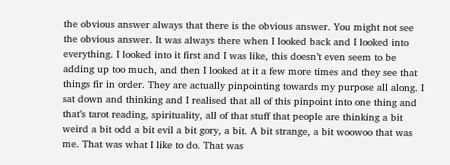the obvious answer always that there is the obvious answer. You might not see the obvious answer. It was always there when I looked back and I looked into everything. I looked into it first and I was like, this doesn’t even seem to be adding up too much, and then I looked at it a few more times and they see that things fir in order. They are actually pinpointing towards my purpose all along. I sat down and thinking and I realised that all of this pinpoint into one thing and that’s tarot reading, spirituality, all of that stuff that people are thinking a bit weird a bit odd a bit evil a bit gory, a bit. A bit strange, a bit woowoo that was me. That was what I like to do. That was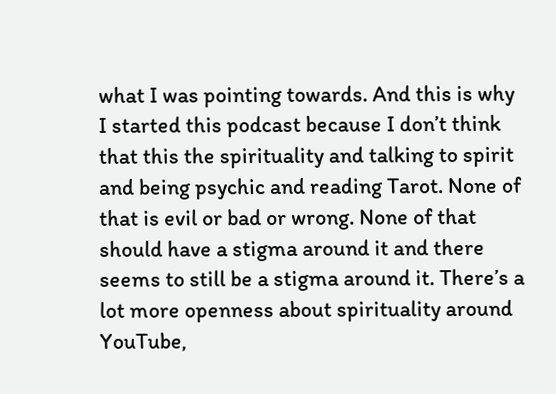what I was pointing towards. And this is why I started this podcast because I don’t think that this the spirituality and talking to spirit and being psychic and reading Tarot. None of that is evil or bad or wrong. None of that should have a stigma around it and there seems to still be a stigma around it. There’s a lot more openness about spirituality around YouTube,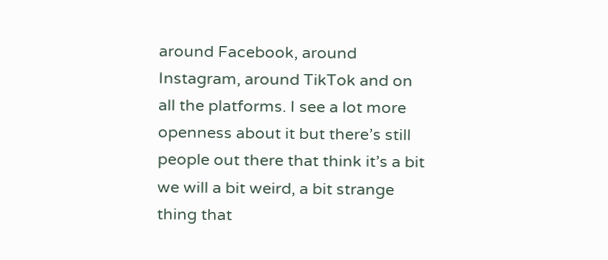around Facebook, around Instagram, around TikTok and on all the platforms. I see a lot more openness about it but there’s still people out there that think it’s a bit we will a bit weird, a bit strange thing that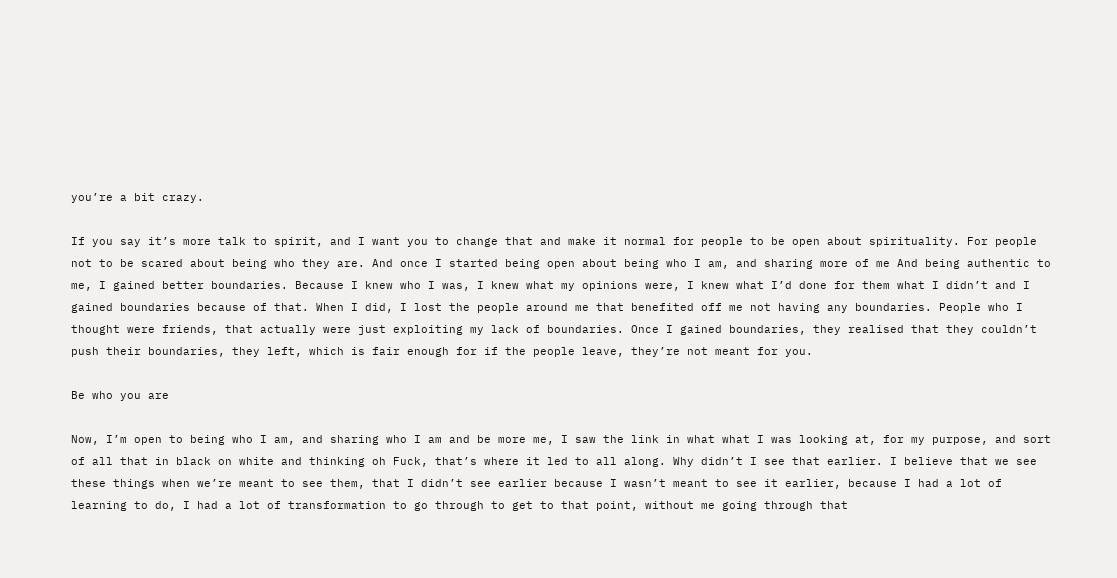you’re a bit crazy.

If you say it’s more talk to spirit, and I want you to change that and make it normal for people to be open about spirituality. For people not to be scared about being who they are. And once I started being open about being who I am, and sharing more of me And being authentic to me, I gained better boundaries. Because I knew who I was, I knew what my opinions were, I knew what I’d done for them what I didn’t and I gained boundaries because of that. When I did, I lost the people around me that benefited off me not having any boundaries. People who I thought were friends, that actually were just exploiting my lack of boundaries. Once I gained boundaries, they realised that they couldn’t push their boundaries, they left, which is fair enough for if the people leave, they’re not meant for you.

Be who you are

Now, I’m open to being who I am, and sharing who I am and be more me, I saw the link in what what I was looking at, for my purpose, and sort of all that in black on white and thinking oh Fuck, that’s where it led to all along. Why didn’t I see that earlier. I believe that we see these things when we’re meant to see them, that I didn’t see earlier because I wasn’t meant to see it earlier, because I had a lot of learning to do, I had a lot of transformation to go through to get to that point, without me going through that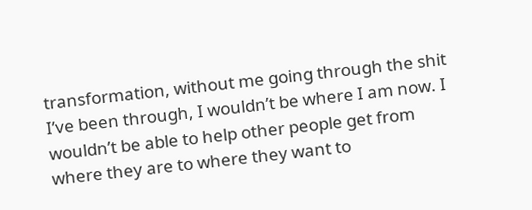transformation, without me going through the shit I’ve been through, I wouldn’t be where I am now. I wouldn’t be able to help other people get from where they are to where they want to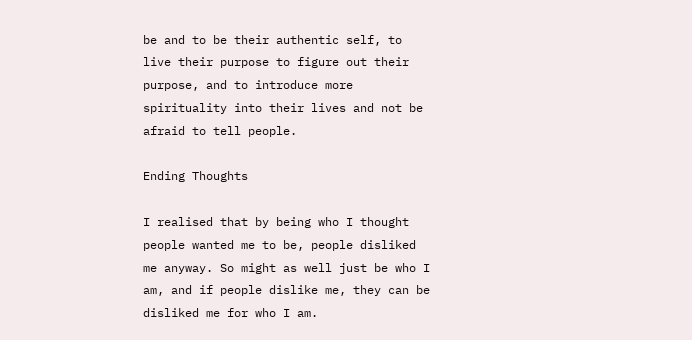be and to be their authentic self, to live their purpose to figure out their purpose, and to introduce more spirituality into their lives and not be afraid to tell people.

Ending Thoughts

I realised that by being who I thought people wanted me to be, people disliked me anyway. So might as well just be who I am, and if people dislike me, they can be disliked me for who I am.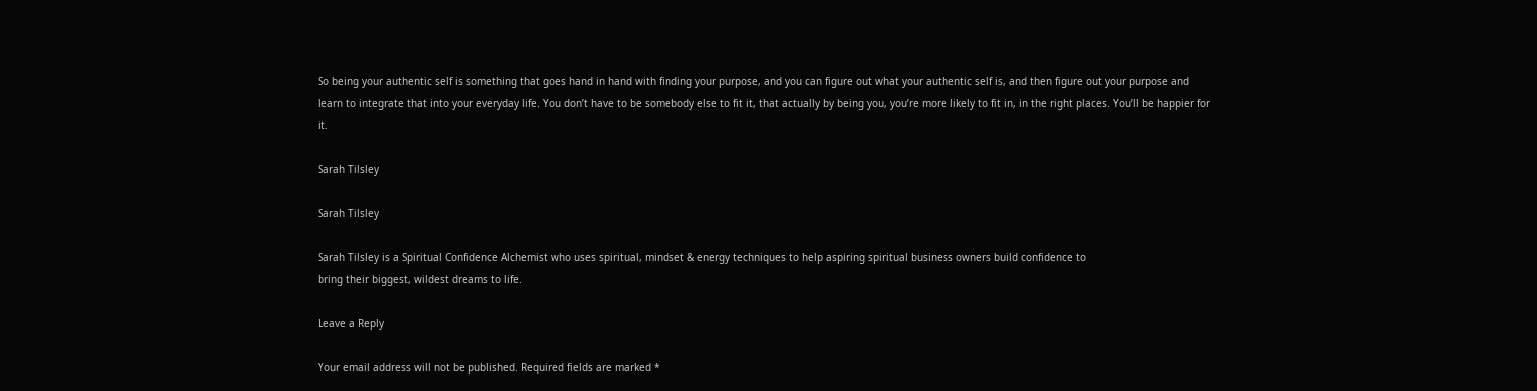So being your authentic self is something that goes hand in hand with finding your purpose, and you can figure out what your authentic self is, and then figure out your purpose and learn to integrate that into your everyday life. You don’t have to be somebody else to fit it, that actually by being you, you’re more likely to fit in, in the right places. You’ll be happier for it.

Sarah Tilsley

Sarah Tilsley

Sarah Tilsley is a Spiritual Confidence Alchemist who uses spiritual, mindset & energy techniques to help aspiring spiritual business owners build confidence to
bring their biggest, wildest dreams to life.

Leave a Reply

Your email address will not be published. Required fields are marked *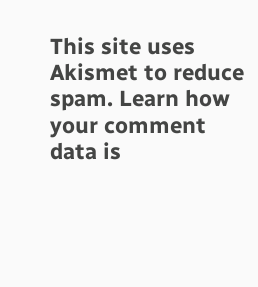This site uses Akismet to reduce spam. Learn how your comment data is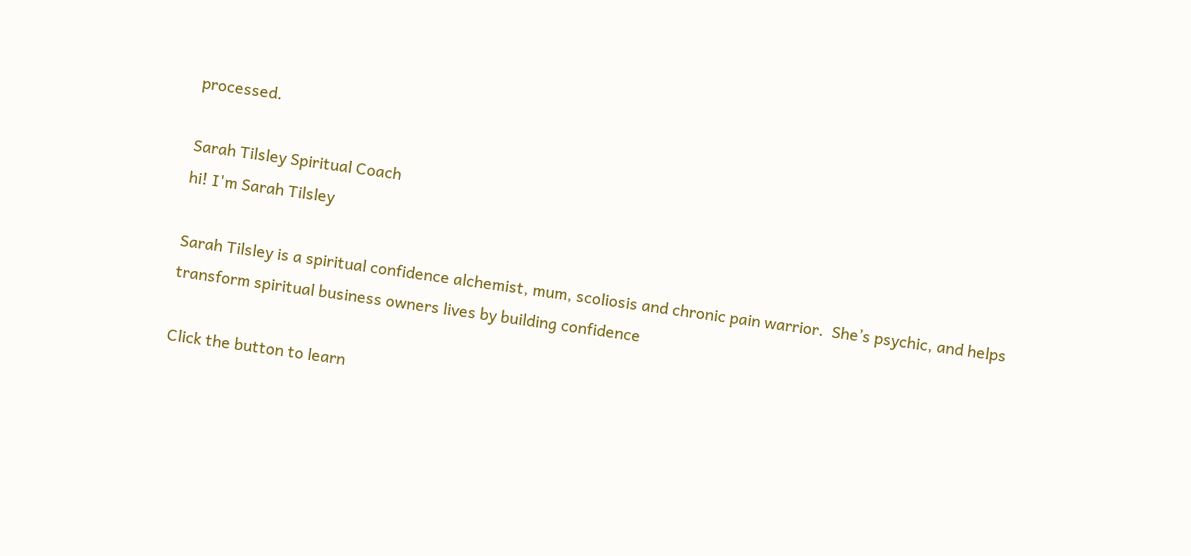processed.

Sarah Tilsley Spiritual Coach
hi! I'm Sarah Tilsley

Sarah Tilsley is a spiritual confidence alchemist, mum, scoliosis and chronic pain warrior.  She’s psychic, and helps transform spiritual business owners lives by building confidence

Click the button to learn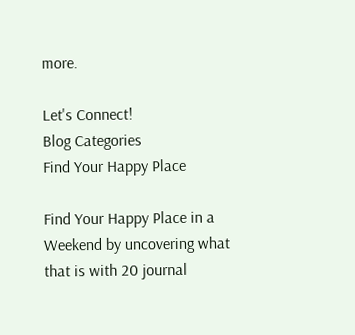more.

Let's Connect!
Blog Categories
Find Your Happy Place

Find Your Happy Place in a Weekend by uncovering what that is with 20 journal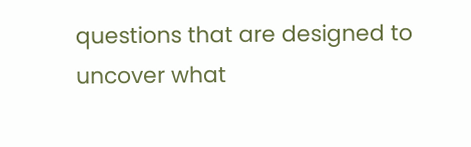questions that are designed to uncover what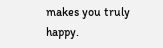makes you truly happy.